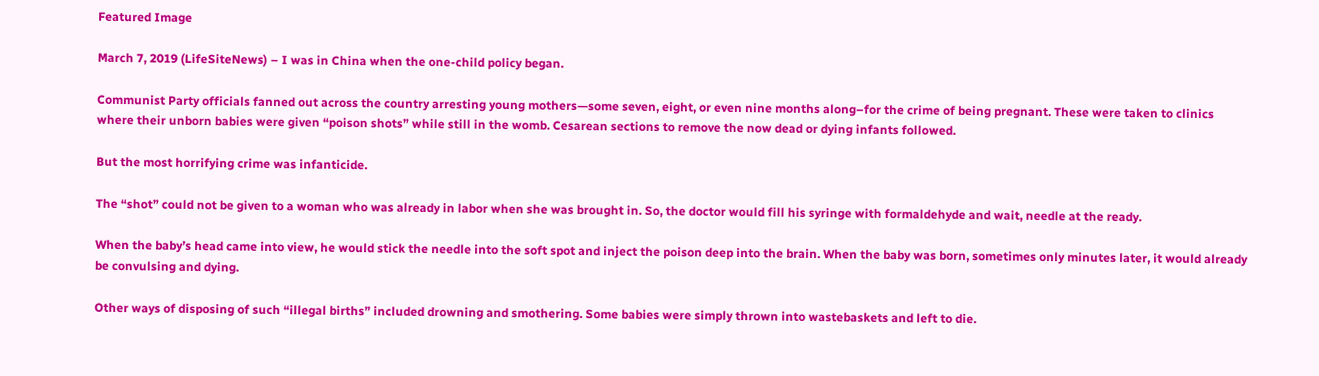Featured Image

March 7, 2019 (LifeSiteNews) – I was in China when the one-child policy began.

Communist Party officials fanned out across the country arresting young mothers—some seven, eight, or even nine months along–for the crime of being pregnant. These were taken to clinics where their unborn babies were given “poison shots” while still in the womb. Cesarean sections to remove the now dead or dying infants followed.

But the most horrifying crime was infanticide.

The “shot” could not be given to a woman who was already in labor when she was brought in. So, the doctor would fill his syringe with formaldehyde and wait, needle at the ready.

When the baby’s head came into view, he would stick the needle into the soft spot and inject the poison deep into the brain. When the baby was born, sometimes only minutes later, it would already be convulsing and dying.

Other ways of disposing of such “illegal births” included drowning and smothering. Some babies were simply thrown into wastebaskets and left to die.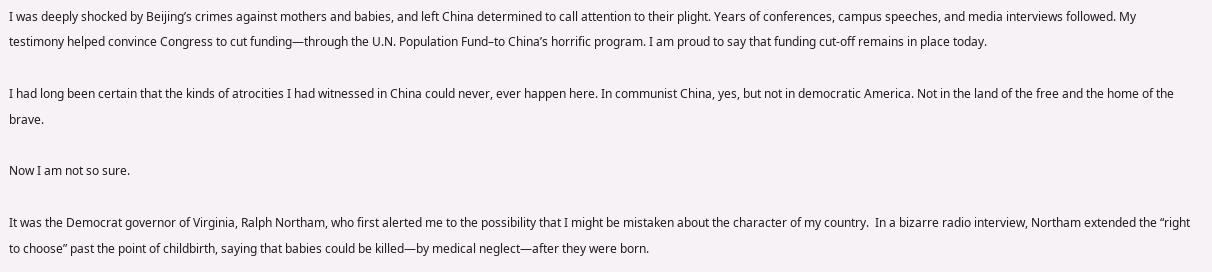I was deeply shocked by Beijing’s crimes against mothers and babies, and left China determined to call attention to their plight. Years of conferences, campus speeches, and media interviews followed. My testimony helped convince Congress to cut funding—through the U.N. Population Fund–to China’s horrific program. I am proud to say that funding cut-off remains in place today.

I had long been certain that the kinds of atrocities I had witnessed in China could never, ever happen here. In communist China, yes, but not in democratic America. Not in the land of the free and the home of the brave.

Now I am not so sure.

It was the Democrat governor of Virginia, Ralph Northam, who first alerted me to the possibility that I might be mistaken about the character of my country.  In a bizarre radio interview, Northam extended the “right to choose” past the point of childbirth, saying that babies could be killed—by medical neglect—after they were born.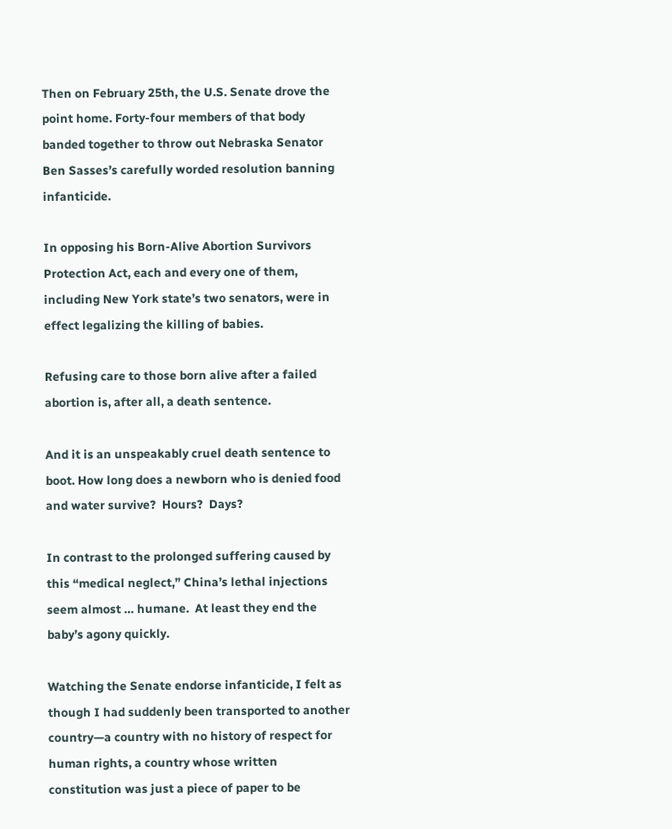Then on February 25th, the U.S. Senate drove the point home. Forty-four members of that body banded together to throw out Nebraska Senator Ben Sasses’s carefully worded resolution banning infanticide.

In opposing his Born-Alive Abortion Survivors Protection Act, each and every one of them, including New York state’s two senators, were in effect legalizing the killing of babies.

Refusing care to those born alive after a failed abortion is, after all, a death sentence.

And it is an unspeakably cruel death sentence to boot. How long does a newborn who is denied food and water survive?  Hours?  Days?

In contrast to the prolonged suffering caused by this “medical neglect,” China’s lethal injections seem almost … humane.  At least they end the baby’s agony quickly.

Watching the Senate endorse infanticide, I felt as though I had suddenly been transported to another country—a country with no history of respect for human rights, a country whose written constitution was just a piece of paper to be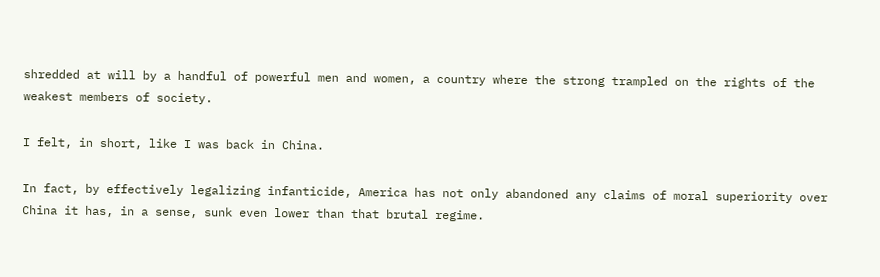shredded at will by a handful of powerful men and women, a country where the strong trampled on the rights of the weakest members of society.

I felt, in short, like I was back in China.

In fact, by effectively legalizing infanticide, America has not only abandoned any claims of moral superiority over China it has, in a sense, sunk even lower than that brutal regime.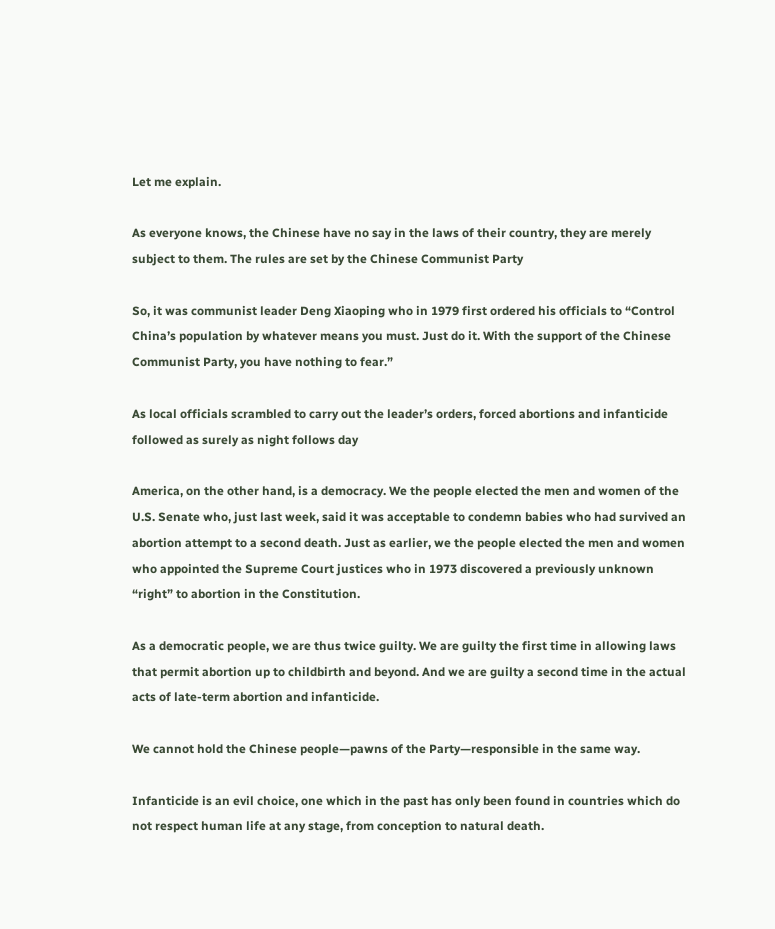Let me explain.

As everyone knows, the Chinese have no say in the laws of their country, they are merely subject to them. The rules are set by the Chinese Communist Party

So, it was communist leader Deng Xiaoping who in 1979 first ordered his officials to “Control China’s population by whatever means you must. Just do it. With the support of the Chinese Communist Party, you have nothing to fear.”

As local officials scrambled to carry out the leader’s orders, forced abortions and infanticide followed as surely as night follows day

America, on the other hand, is a democracy. We the people elected the men and women of the U.S. Senate who, just last week, said it was acceptable to condemn babies who had survived an abortion attempt to a second death. Just as earlier, we the people elected the men and women who appointed the Supreme Court justices who in 1973 discovered a previously unknown “right” to abortion in the Constitution.

As a democratic people, we are thus twice guilty. We are guilty the first time in allowing laws that permit abortion up to childbirth and beyond. And we are guilty a second time in the actual acts of late-term abortion and infanticide.

We cannot hold the Chinese people—pawns of the Party—responsible in the same way.

Infanticide is an evil choice, one which in the past has only been found in countries which do not respect human life at any stage, from conception to natural death.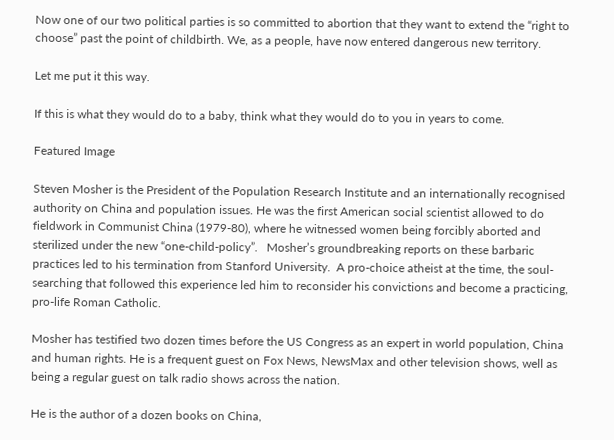Now one of our two political parties is so committed to abortion that they want to extend the “right to choose” past the point of childbirth. We, as a people, have now entered dangerous new territory.

Let me put it this way.

If this is what they would do to a baby, think what they would do to you in years to come.

Featured Image

Steven Mosher is the President of the Population Research Institute and an internationally recognised authority on China and population issues. He was the first American social scientist allowed to do fieldwork in Communist China (1979-80), where he witnessed women being forcibly aborted and sterilized under the new “one-child-policy”.   Mosher’s groundbreaking reports on these barbaric practices led to his termination from Stanford University.  A pro-choice atheist at the time, the soul-searching that followed this experience led him to reconsider his convictions and become a practicing, pro-life Roman Catholic.

Mosher has testified two dozen times before the US Congress as an expert in world population, China and human rights. He is a frequent guest on Fox News, NewsMax and other television shows, well as being a regular guest on talk radio shows across the nation.

He is the author of a dozen books on China,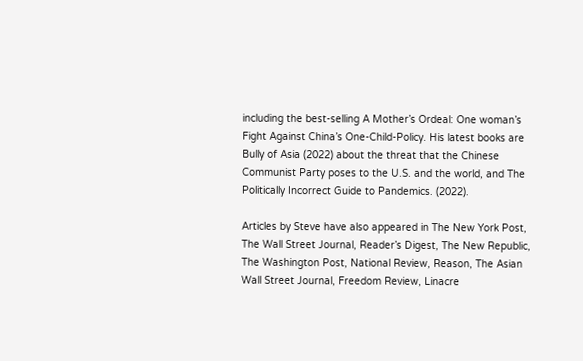including the best-selling A Mother’s Ordeal: One woman’s Fight Against China’s One-Child-Policy. His latest books are Bully of Asia (2022) about the threat that the Chinese Communist Party poses to the U.S. and the world, and The Politically Incorrect Guide to Pandemics. (2022).

Articles by Steve have also appeared in The New York Post, The Wall Street Journal, Reader’s Digest, The New Republic, The Washington Post, National Review, Reason, The Asian Wall Street Journal, Freedom Review, Linacre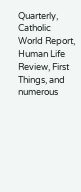Quarterly, Catholic World Report, Human Life Review, First Things, and numerous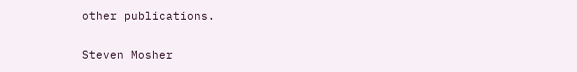other publications.

Steven Mosher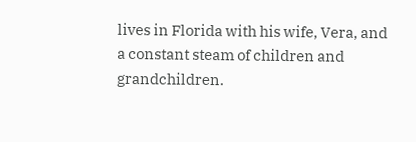lives in Florida with his wife, Vera, and a constant steam of children and grandchildren.